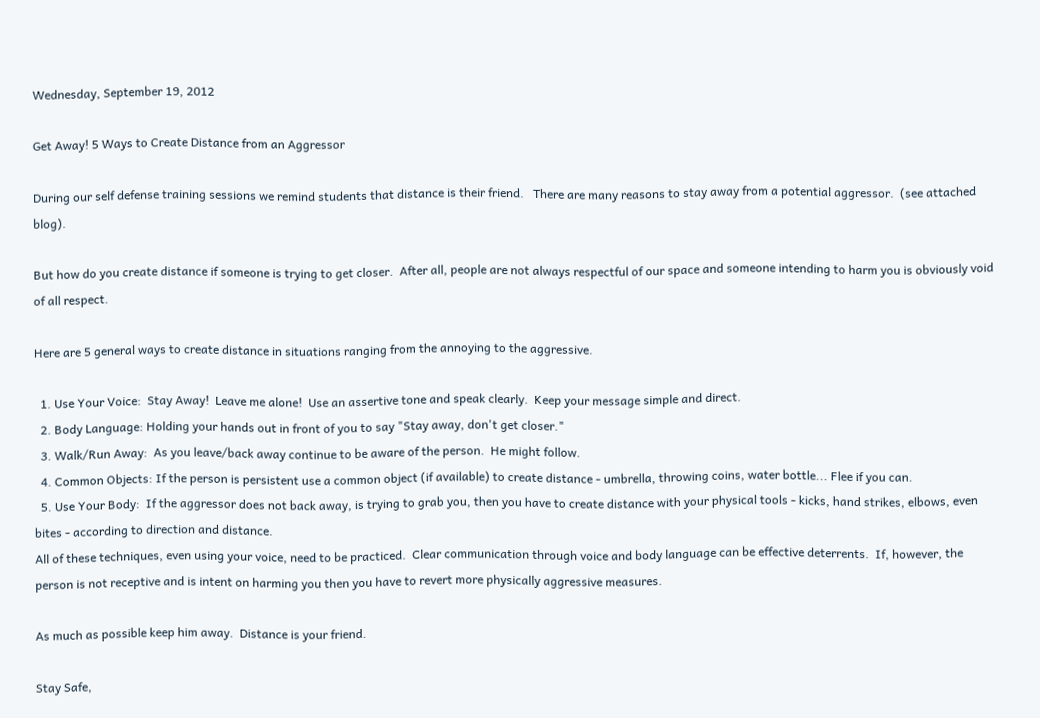Wednesday, September 19, 2012

Get Away! 5 Ways to Create Distance from an Aggressor

During our self defense training sessions we remind students that distance is their friend.   There are many reasons to stay away from a potential aggressor.  (see attached blog).

But how do you create distance if someone is trying to get closer.  After all, people are not always respectful of our space and someone intending to harm you is obviously void of all respect.

Here are 5 general ways to create distance in situations ranging from the annoying to the aggressive.

  1. Use Your Voice:  Stay Away!  Leave me alone!  Use an assertive tone and speak clearly.  Keep your message simple and direct.
  2. Body Language: Holding your hands out in front of you to say "Stay away, don't get closer."
  3. Walk/Run Away:  As you leave/back away continue to be aware of the person.  He might follow.
  4. Common Objects: If the person is persistent use a common object (if available) to create distance - umbrella, throwing coins, water bottle... Flee if you can.
  5. Use Your Body:  If the aggressor does not back away, is trying to grab you, then you have to create distance with your physical tools - kicks, hand strikes, elbows, even bites - according to direction and distance.
All of these techniques, even using your voice, need to be practiced.  Clear communication through voice and body language can be effective deterrents.  If, however, the person is not receptive and is intent on harming you then you have to revert more physically aggressive measures.

As much as possible keep him away.  Distance is your friend.

Stay Safe,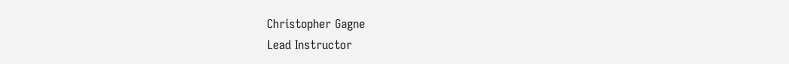Christopher Gagne
Lead Instructor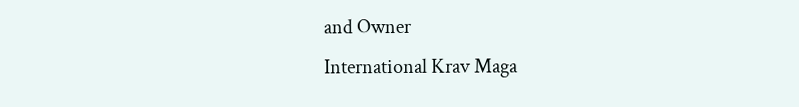and Owner
International Krav Maga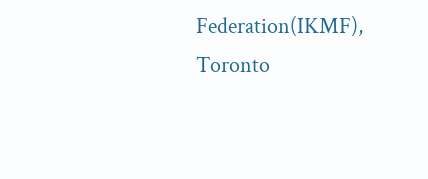Federation(IKMF), Toronto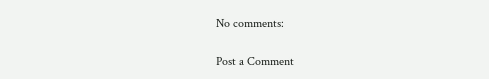No comments:

Post a Comment